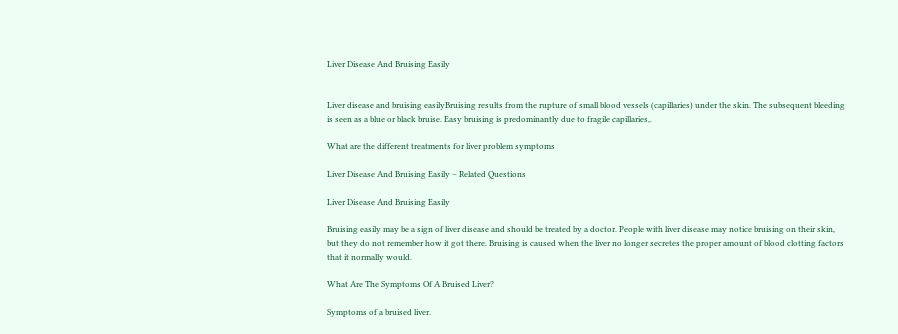Liver Disease And Bruising Easily


Liver disease and bruising easilyBruising results from the rupture of small blood vessels (capillaries) under the skin. The subsequent bleeding is seen as a blue or black bruise. Easy bruising is predominantly due to fragile capillaries,.

What are the different treatments for liver problem symptoms

Liver Disease And Bruising Easily – Related Questions

Liver Disease And Bruising Easily

Bruising easily may be a sign of liver disease and should be treated by a doctor. People with liver disease may notice bruising on their skin, but they do not remember how it got there. Bruising is caused when the liver no longer secretes the proper amount of blood clotting factors that it normally would.

What Are The Symptoms Of A Bruised Liver?

Symptoms of a bruised liver.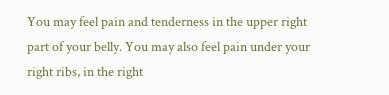You may feel pain and tenderness in the upper right part of your belly. You may also feel pain under your right ribs, in the right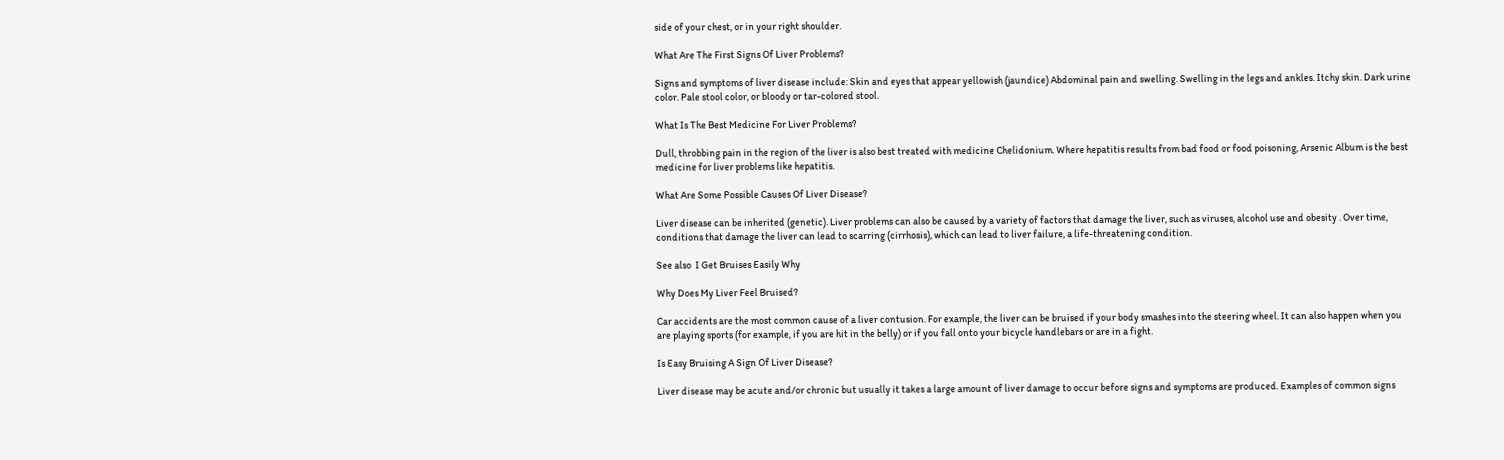side of your chest, or in your right shoulder.

What Are The First Signs Of Liver Problems?

Signs and symptoms of liver disease include: Skin and eyes that appear yellowish (jaundice) Abdominal pain and swelling. Swelling in the legs and ankles. Itchy skin. Dark urine color. Pale stool color, or bloody or tar-colored stool.

What Is The Best Medicine For Liver Problems?

Dull, throbbing pain in the region of the liver is also best treated with medicine Chelidonium. Where hepatitis results from bad food or food poisoning, Arsenic Album is the best medicine for liver problems like hepatitis.

What Are Some Possible Causes Of Liver Disease?

Liver disease can be inherited (genetic). Liver problems can also be caused by a variety of factors that damage the liver, such as viruses, alcohol use and obesity . Over time, conditions that damage the liver can lead to scarring (cirrhosis), which can lead to liver failure, a life-threatening condition.

See also  I Get Bruises Easily Why

Why Does My Liver Feel Bruised?

Car accidents are the most common cause of a liver contusion. For example, the liver can be bruised if your body smashes into the steering wheel. It can also happen when you are playing sports (for example, if you are hit in the belly) or if you fall onto your bicycle handlebars or are in a fight.

Is Easy Bruising A Sign Of Liver Disease?

Liver disease may be acute and/or chronic but usually it takes a large amount of liver damage to occur before signs and symptoms are produced. Examples of common signs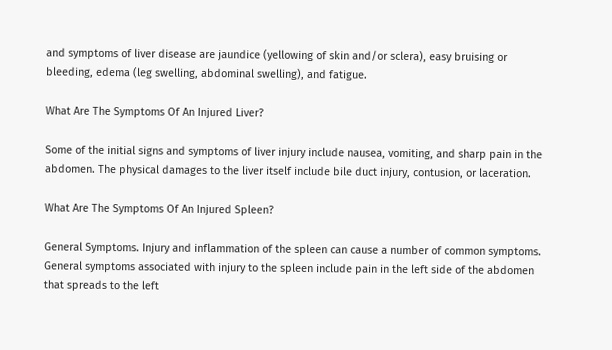and symptoms of liver disease are jaundice (yellowing of skin and/or sclera), easy bruising or bleeding, edema (leg swelling, abdominal swelling), and fatigue.

What Are The Symptoms Of An Injured Liver?

Some of the initial signs and symptoms of liver injury include nausea, vomiting, and sharp pain in the abdomen. The physical damages to the liver itself include bile duct injury, contusion, or laceration.

What Are The Symptoms Of An Injured Spleen?

General Symptoms. Injury and inflammation of the spleen can cause a number of common symptoms. General symptoms associated with injury to the spleen include pain in the left side of the abdomen that spreads to the left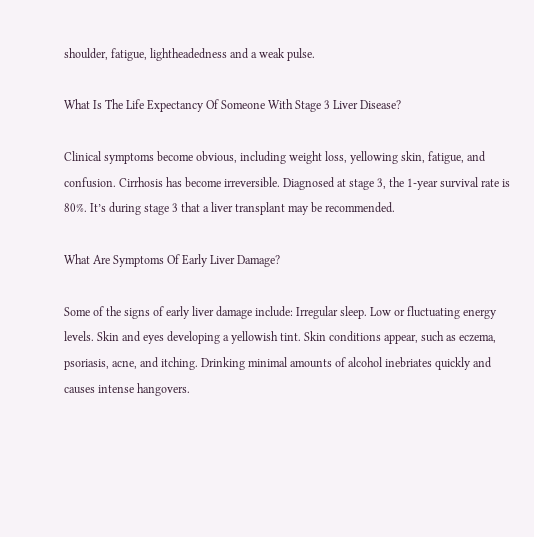shoulder, fatigue, lightheadedness and a weak pulse.

What Is The Life Expectancy Of Someone With Stage 3 Liver Disease?

Clinical symptoms become obvious, including weight loss, yellowing skin, fatigue, and confusion. Cirrhosis has become irreversible. Diagnosed at stage 3, the 1-year survival rate is 80%. It’s during stage 3 that a liver transplant may be recommended.

What Are Symptoms Of Early Liver Damage?

Some of the signs of early liver damage include: Irregular sleep. Low or fluctuating energy levels. Skin and eyes developing a yellowish tint. Skin conditions appear, such as eczema, psoriasis, acne, and itching. Drinking minimal amounts of alcohol inebriates quickly and causes intense hangovers.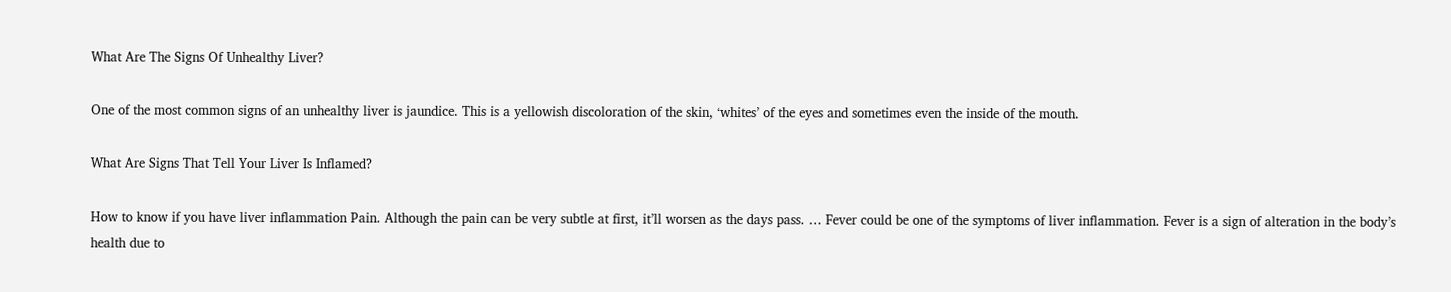What Are The Signs Of Unhealthy Liver?

One of the most common signs of an unhealthy liver is jaundice. This is a yellowish discoloration of the skin, ‘whites’ of the eyes and sometimes even the inside of the mouth.

What Are Signs That Tell Your Liver Is Inflamed?

How to know if you have liver inflammation Pain. Although the pain can be very subtle at first, it’ll worsen as the days pass. … Fever could be one of the symptoms of liver inflammation. Fever is a sign of alteration in the body’s health due to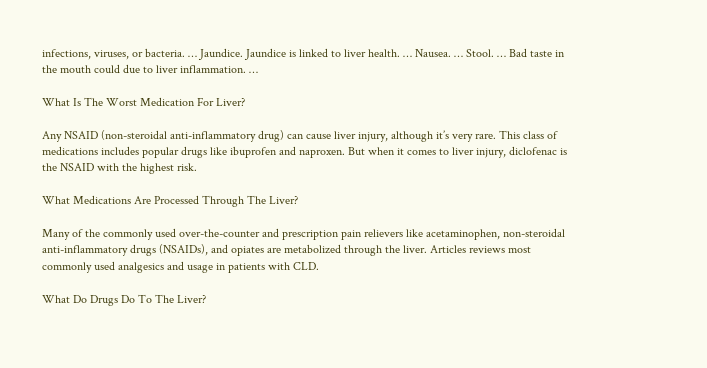infections, viruses, or bacteria. … Jaundice. Jaundice is linked to liver health. … Nausea. … Stool. … Bad taste in the mouth could due to liver inflammation. …

What Is The Worst Medication For Liver?

Any NSAID (non-steroidal anti-inflammatory drug) can cause liver injury, although it’s very rare. This class of medications includes popular drugs like ibuprofen and naproxen. But when it comes to liver injury, diclofenac is the NSAID with the highest risk.

What Medications Are Processed Through The Liver?

Many of the commonly used over-the-counter and prescription pain relievers like acetaminophen, non-steroidal anti-inflammatory drugs (NSAIDs), and opiates are metabolized through the liver. Articles reviews most commonly used analgesics and usage in patients with CLD.

What Do Drugs Do To The Liver?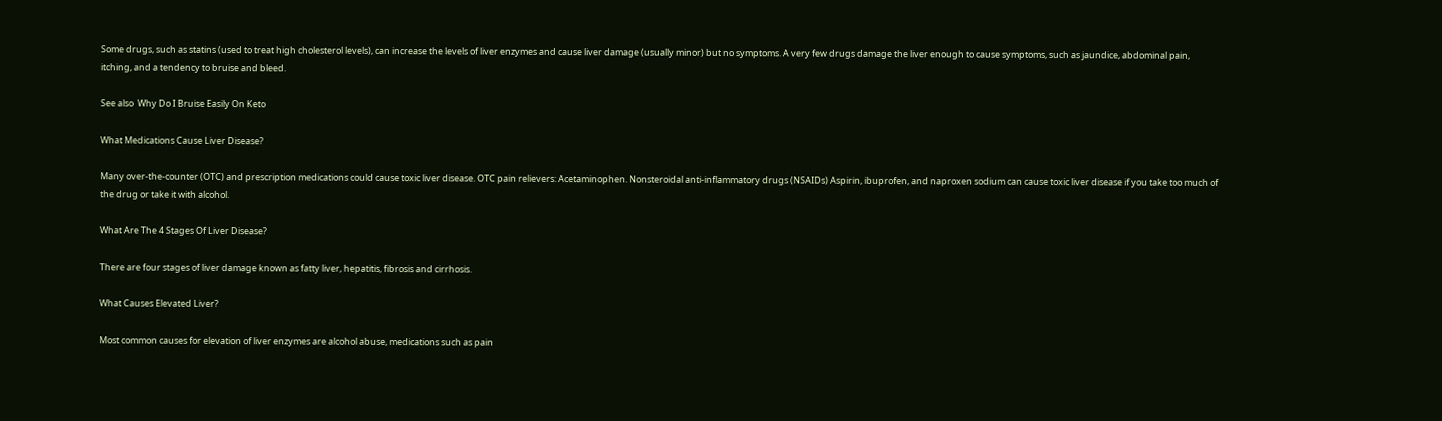Some drugs, such as statins (used to treat high cholesterol levels), can increase the levels of liver enzymes and cause liver damage (usually minor) but no symptoms. A very few drugs damage the liver enough to cause symptoms, such as jaundice, abdominal pain, itching, and a tendency to bruise and bleed.

See also  Why Do I Bruise Easily On Keto

What Medications Cause Liver Disease?

Many over-the-counter (OTC) and prescription medications could cause toxic liver disease. OTC pain relievers: Acetaminophen. Nonsteroidal anti-inflammatory drugs (NSAIDs) Aspirin, ibuprofen, and naproxen sodium can cause toxic liver disease if you take too much of the drug or take it with alcohol.

What Are The 4 Stages Of Liver Disease?

There are four stages of liver damage known as fatty liver, hepatitis, fibrosis and cirrhosis.

What Causes Elevated Liver?

Most common causes for elevation of liver enzymes are alcohol abuse, medications such as pain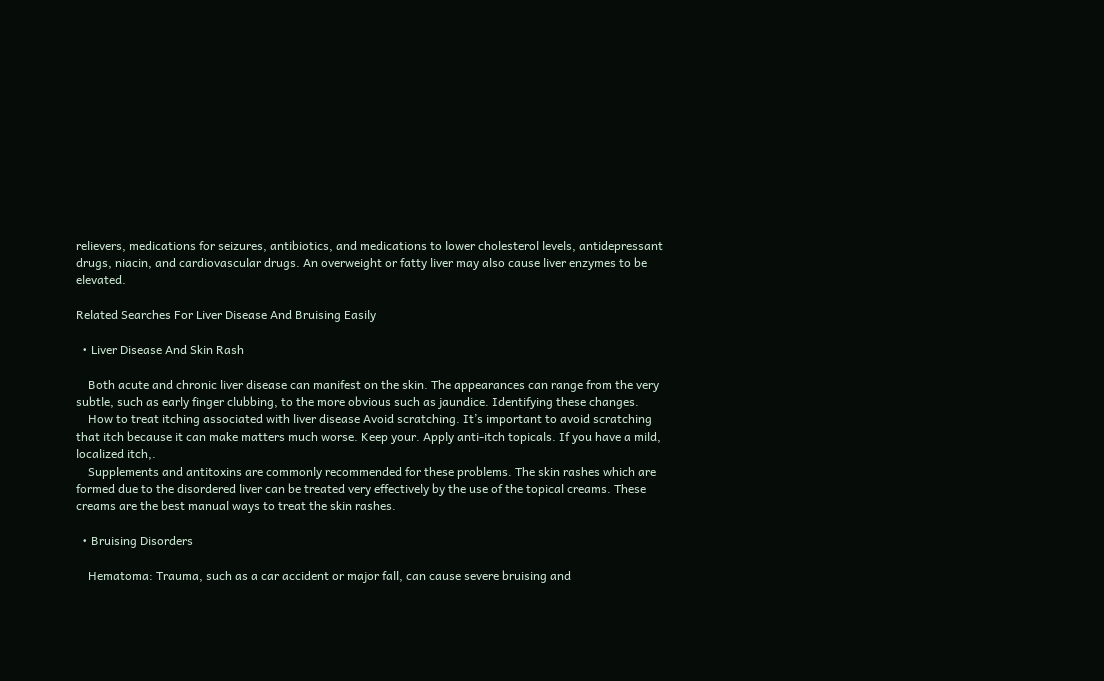relievers, medications for seizures, antibiotics, and medications to lower cholesterol levels, antidepressant drugs, niacin, and cardiovascular drugs. An overweight or fatty liver may also cause liver enzymes to be elevated.

Related Searches For Liver Disease And Bruising Easily

  • Liver Disease And Skin Rash

    Both acute and chronic liver disease can manifest on the skin. The appearances can range from the very subtle, such as early finger clubbing, to the more obvious such as jaundice. Identifying these changes.
    How to treat itching associated with liver disease Avoid scratching. It’s important to avoid scratching that itch because it can make matters much worse. Keep your. Apply anti-itch topicals. If you have a mild, localized itch,.
    Supplements and antitoxins are commonly recommended for these problems. The skin rashes which are formed due to the disordered liver can be treated very effectively by the use of the topical creams. These creams are the best manual ways to treat the skin rashes.

  • Bruising Disorders

    Hematoma: Trauma, such as a car accident or major fall, can cause severe bruising and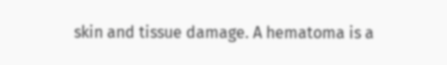skin and tissue damage. A hematoma is a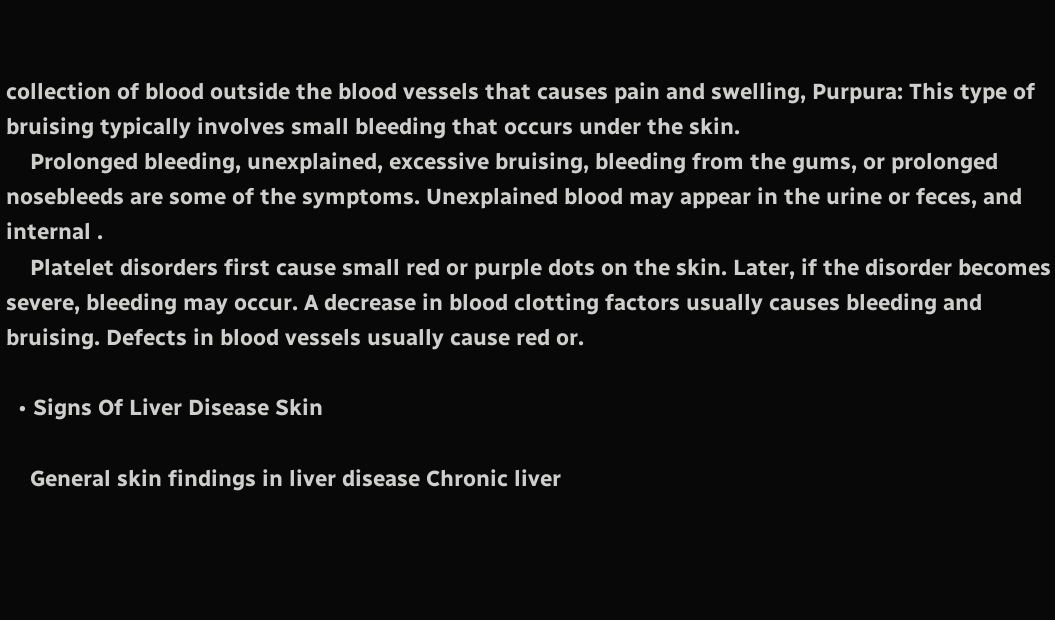collection of blood outside the blood vessels that causes pain and swelling, Purpura: This type of bruising typically involves small bleeding that occurs under the skin.
    Prolonged bleeding, unexplained, excessive bruising, bleeding from the gums, or prolonged nosebleeds are some of the symptoms. Unexplained blood may appear in the urine or feces, and internal .
    Platelet disorders first cause small red or purple dots on the skin. Later, if the disorder becomes severe, bleeding may occur. A decrease in blood clotting factors usually causes bleeding and bruising. Defects in blood vessels usually cause red or.

  • Signs Of Liver Disease Skin

    General skin findings in liver disease Chronic liver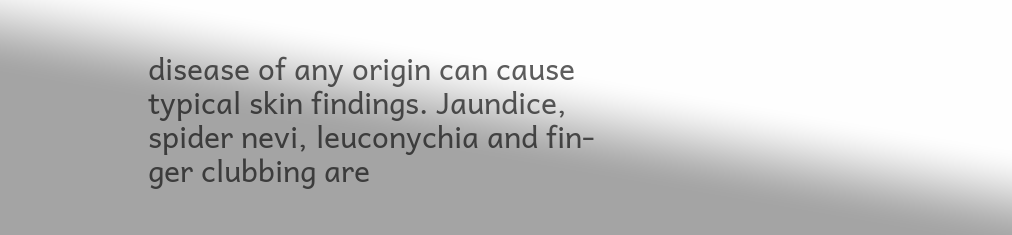disease of any origin can cause typical skin findings. Jaundice, spider nevi, leuconychia and fin-ger clubbing are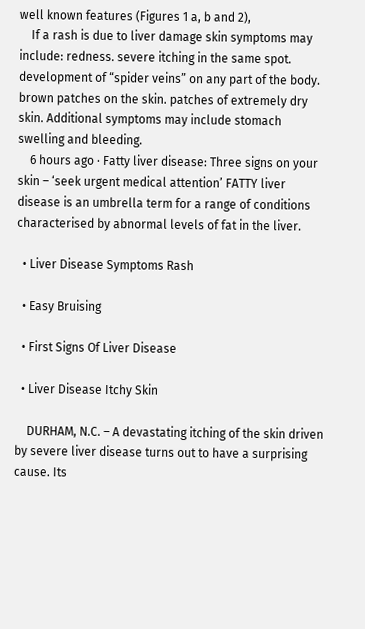well known features (Figures 1 a, b and 2),
    If a rash is due to liver damage skin symptoms may include: redness. severe itching in the same spot. development of “spider veins” on any part of the body. brown patches on the skin. patches of extremely dry skin. Additional symptoms may include stomach swelling and bleeding.
    6 hours ago · Fatty liver disease: Three signs on your skin – ‘seek urgent medical attention’ FATTY liver disease is an umbrella term for a range of conditions characterised by abnormal levels of fat in the liver.

  • Liver Disease Symptoms Rash

  • Easy Bruising

  • First Signs Of Liver Disease

  • Liver Disease Itchy Skin

    DURHAM, N.C. – A devastating itching of the skin driven by severe liver disease turns out to have a surprising cause. Its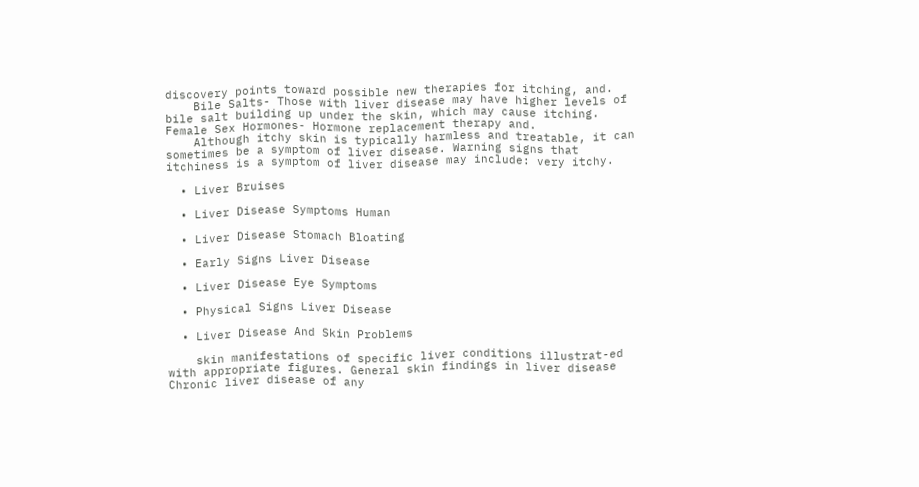discovery points toward possible new therapies for itching, and.
    Bile Salts- Those with liver disease may have higher levels of bile salt building up under the skin, which may cause itching. Female Sex Hormones- Hormone replacement therapy and.
    Although itchy skin is typically harmless and treatable, it can sometimes be a symptom of liver disease. Warning signs that itchiness is a symptom of liver disease may include: very itchy.

  • Liver Bruises

  • Liver Disease Symptoms Human

  • Liver Disease Stomach Bloating

  • Early Signs Liver Disease

  • Liver Disease Eye Symptoms

  • Physical Signs Liver Disease

  • Liver Disease And Skin Problems

    skin manifestations of specific liver conditions illustrat-ed with appropriate figures. General skin findings in liver disease Chronic liver disease of any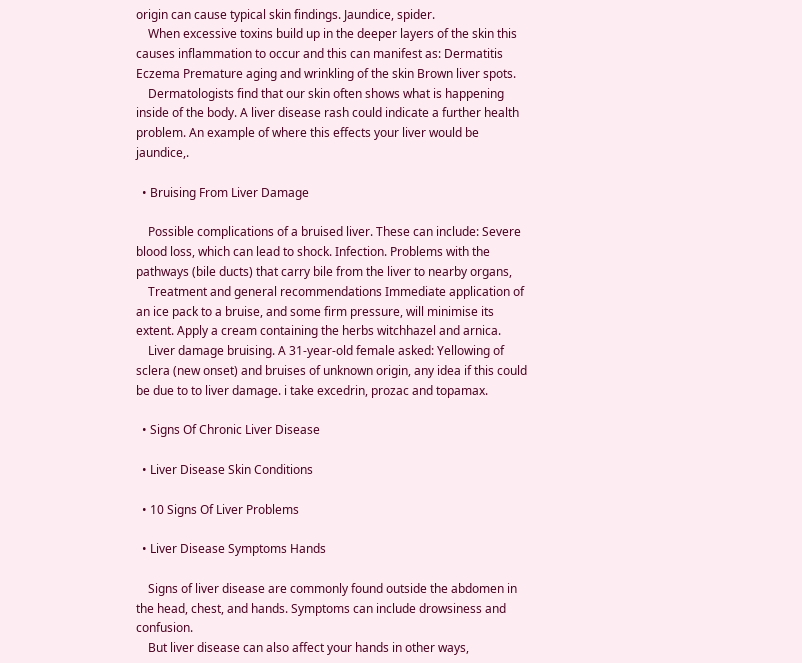origin can cause typical skin findings. Jaundice, spider.
    When excessive toxins build up in the deeper layers of the skin this causes inflammation to occur and this can manifest as: Dermatitis Eczema Premature aging and wrinkling of the skin Brown liver spots.
    Dermatologists find that our skin often shows what is happening inside of the body. A liver disease rash could indicate a further health problem. An example of where this effects your liver would be jaundice,.

  • Bruising From Liver Damage

    Possible complications of a bruised liver. These can include: Severe blood loss, which can lead to shock. Infection. Problems with the pathways (bile ducts) that carry bile from the liver to nearby organs,
    Treatment and general recommendations Immediate application of an ice pack to a bruise, and some firm pressure, will minimise its extent. Apply a cream containing the herbs witchhazel and arnica.
    Liver damage bruising. A 31-year-old female asked: Yellowing of sclera (new onset) and bruises of unknown origin, any idea if this could be due to to liver damage. i take excedrin, prozac and topamax.

  • Signs Of Chronic Liver Disease

  • Liver Disease Skin Conditions

  • 10 Signs Of Liver Problems

  • Liver Disease Symptoms Hands

    Signs of liver disease are commonly found outside the abdomen in the head, chest, and hands. Symptoms can include drowsiness and confusion.
    But liver disease can also affect your hands in other ways,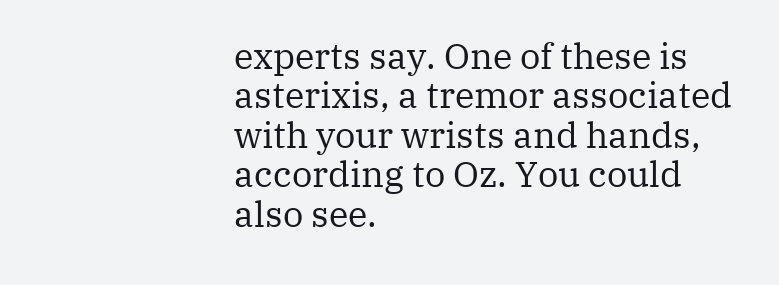experts say. One of these is asterixis, a tremor associated with your wrists and hands, according to Oz. You could also see.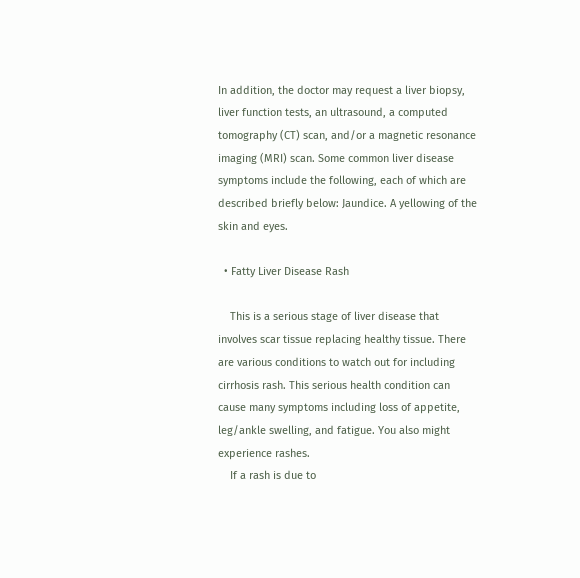In addition, the doctor may request a liver biopsy, liver function tests, an ultrasound, a computed tomography (CT) scan, and/or a magnetic resonance imaging (MRI) scan. Some common liver disease symptoms include the following, each of which are described briefly below: Jaundice. A yellowing of the skin and eyes.

  • Fatty Liver Disease Rash

    This is a serious stage of liver disease that involves scar tissue replacing healthy tissue. There are various conditions to watch out for including cirrhosis rash. This serious health condition can cause many symptoms including loss of appetite, leg/ankle swelling, and fatigue. You also might experience rashes.
    If a rash is due to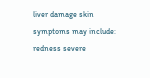liver damage skin symptoms may include: redness severe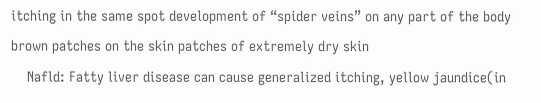itching in the same spot development of “spider veins” on any part of the body brown patches on the skin patches of extremely dry skin
    Nafld: Fatty liver disease can cause generalized itching, yellow jaundice(in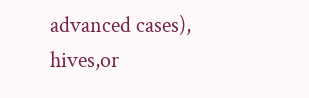advanced cases), hives,or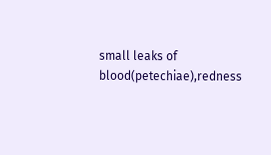small leaks of blood(petechiae),redness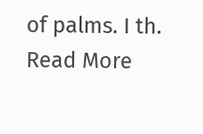of palms. I th. Read More